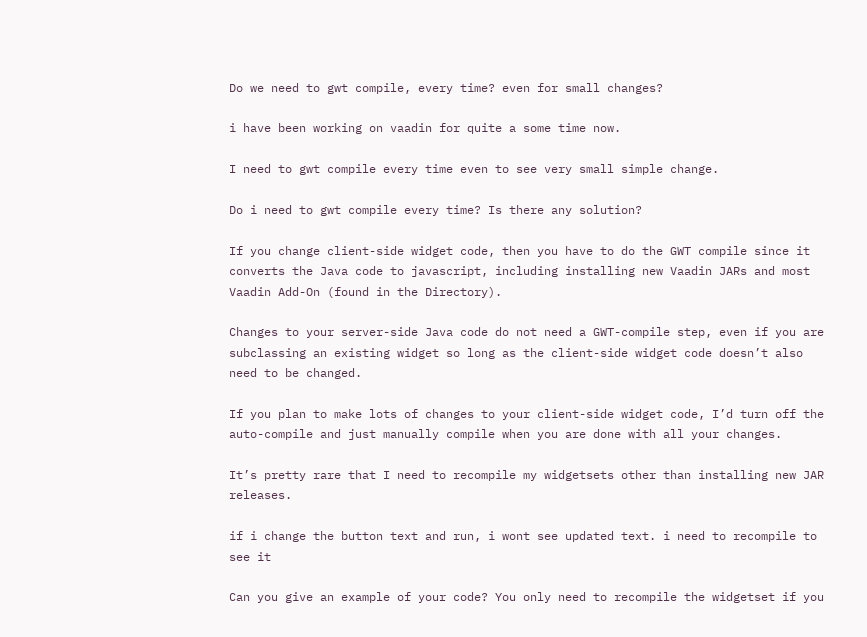Do we need to gwt compile, every time? even for small changes?

i have been working on vaadin for quite a some time now.

I need to gwt compile every time even to see very small simple change.

Do i need to gwt compile every time? Is there any solution?

If you change client-side widget code, then you have to do the GWT compile since it converts the Java code to javascript, including installing new Vaadin JARs and most Vaadin Add-On (found in the Directory).

Changes to your server-side Java code do not need a GWT-compile step, even if you are subclassing an existing widget so long as the client-side widget code doesn’t also need to be changed.

If you plan to make lots of changes to your client-side widget code, I’d turn off the auto-compile and just manually compile when you are done with all your changes.

It’s pretty rare that I need to recompile my widgetsets other than installing new JAR releases.

if i change the button text and run, i wont see updated text. i need to recompile to see it

Can you give an example of your code? You only need to recompile the widgetset if you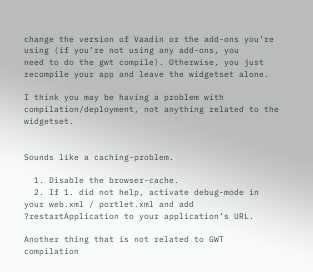change the version of Vaadin or the add-ons you’re using (if you’re not using any add-ons, you
need to do the gwt compile). Otherwise, you just recompile your app and leave the widgetset alone.

I think you may be having a problem with compilation/deployment, not anything related to the widgetset.


Sounds like a caching-problem.

  1. Disable the browser-cache.
  2. If 1. did not help, activate debug-mode in your web.xml / portlet.xml and add ?restartApplication to your application’s URL.

Another thing that is not related to GWT compilation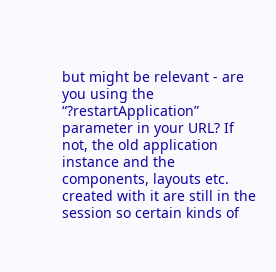but might be relevant - are you using the “?restartApplication” parameter in your URL? If not, the old application instance and the components, layouts etc. created with it are still in the session so certain kinds of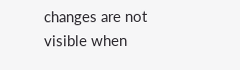changes are not visible when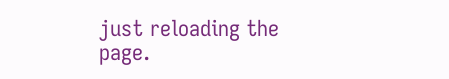just reloading the page.